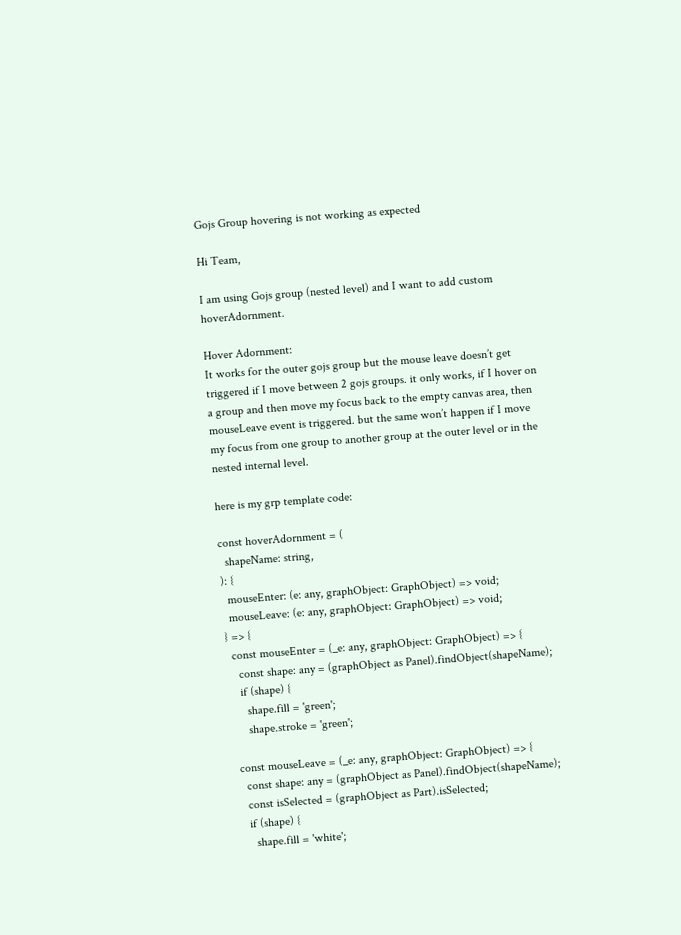Gojs Group hovering is not working as expected

Hi Team,

I am using Gojs group (nested level) and I want to add custom hoverAdornment.

Hover Adornment:
It works for the outer gojs group but the mouse leave doesn’t get triggered if I move between 2 gojs groups. it only works, if I hover on a group and then move my focus back to the empty canvas area, then mouseLeave event is triggered. but the same won’t happen if I move my focus from one group to another group at the outer level or in the nested internal level.

here is my grp template code:

const hoverAdornment = (
  shapeName: string,
): {
  mouseEnter: (e: any, graphObject: GraphObject) => void;
  mouseLeave: (e: any, graphObject: GraphObject) => void;
} => {
  const mouseEnter = (_e: any, graphObject: GraphObject) => {
    const shape: any = (graphObject as Panel).findObject(shapeName);
    if (shape) {
      shape.fill = 'green';
      shape.stroke = 'green';

  const mouseLeave = (_e: any, graphObject: GraphObject) => {
    const shape: any = (graphObject as Panel).findObject(shapeName);
    const isSelected = (graphObject as Part).isSelected;
    if (shape) {
      shape.fill = 'white';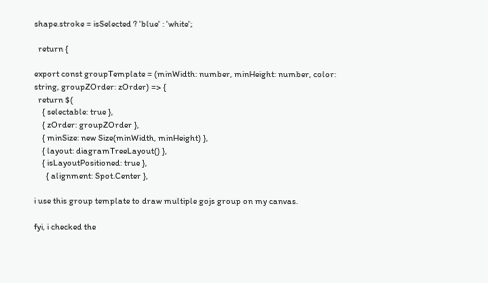shape.stroke = isSelected ? 'blue' : 'white';

  return {

export const groupTemplate = (minWidth: number, minHeight: number, color: string, groupZOrder: zOrder) => {
  return $(
    { selectable: true },
    { zOrder: groupZOrder },
    { minSize: new Size(minWidth, minHeight) },
    { layout: diagramTreeLayout() },
    { isLayoutPositioned: true },
      { alignment: Spot.Center },

i use this group template to draw multiple gojs group on my canvas.

fyi, i checked the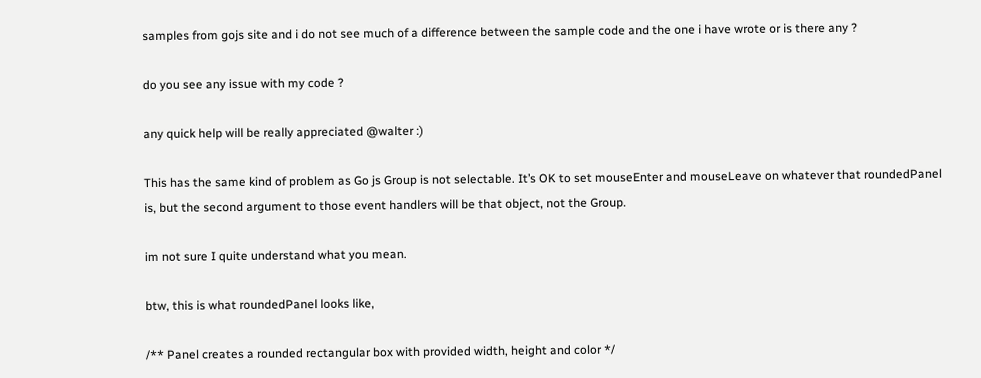samples from gojs site and i do not see much of a difference between the sample code and the one i have wrote or is there any ?

do you see any issue with my code ?

any quick help will be really appreciated @walter :)

This has the same kind of problem as Go js Group is not selectable. It’s OK to set mouseEnter and mouseLeave on whatever that roundedPanel is, but the second argument to those event handlers will be that object, not the Group.

im not sure I quite understand what you mean.

btw, this is what roundedPanel looks like,

/** Panel creates a rounded rectangular box with provided width, height and color */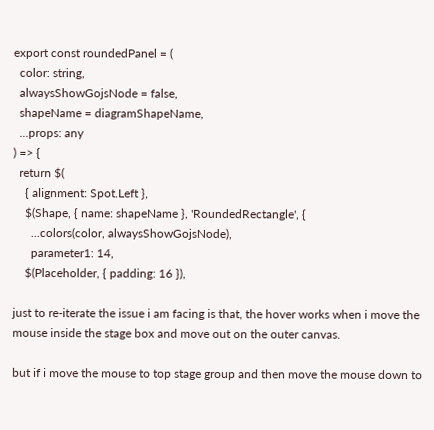export const roundedPanel = (
  color: string,
  alwaysShowGojsNode = false,
  shapeName = diagramShapeName,
  ...props: any
) => {
  return $(
    { alignment: Spot.Left },
    $(Shape, { name: shapeName }, 'RoundedRectangle', {
      ...colors(color, alwaysShowGojsNode),
      parameter1: 14,
    $(Placeholder, { padding: 16 }),

just to re-iterate the issue i am facing is that, the hover works when i move the mouse inside the stage box and move out on the outer canvas.

but if i move the mouse to top stage group and then move the mouse down to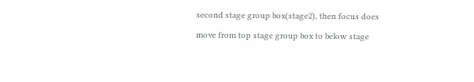second stage group box(stage2), then focus does move from top stage group box to below stage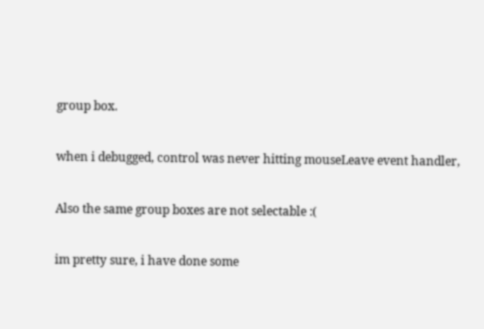group box.

when i debugged, control was never hitting mouseLeave event handler,

Also the same group boxes are not selectable :(

im pretty sure, i have done some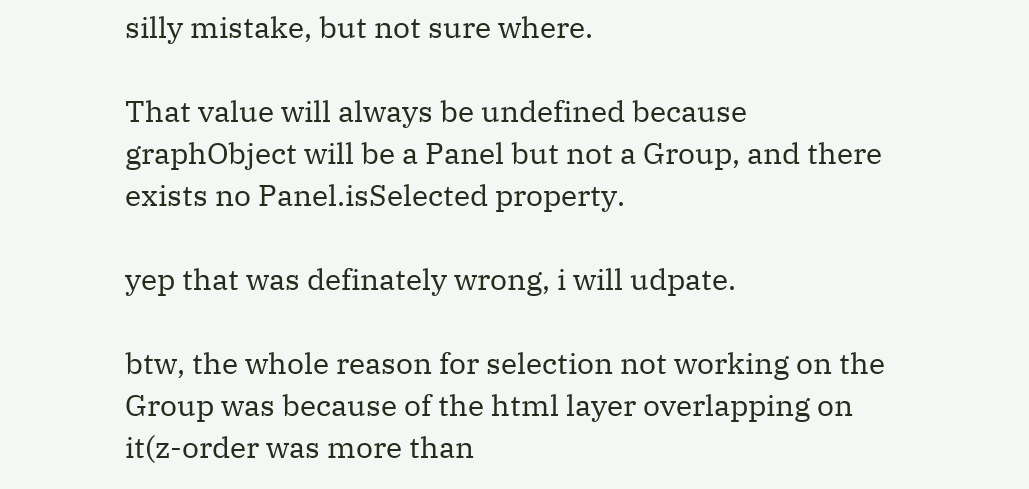silly mistake, but not sure where.

That value will always be undefined because graphObject will be a Panel but not a Group, and there exists no Panel.isSelected property.

yep that was definately wrong, i will udpate.

btw, the whole reason for selection not working on the Group was because of the html layer overlapping on it(z-order was more than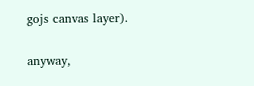gojs canvas layer).

anyway,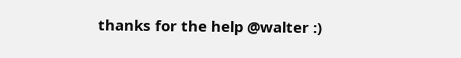thanks for the help @walter :)